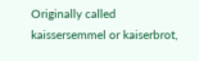Originally called kaissersemmel or kaiserbrot,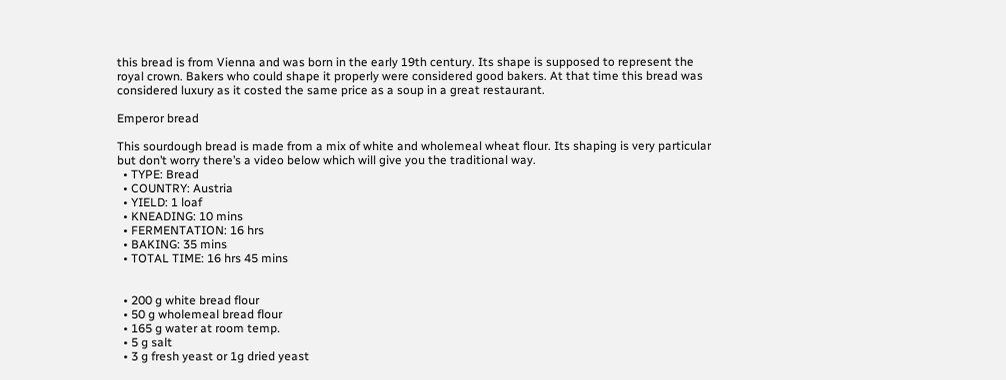this bread is from Vienna and was born in the early 19th century. Its shape is supposed to represent the royal crown. Bakers who could shape it properly were considered good bakers. At that time this bread was considered luxury as it costed the same price as a soup in a great restaurant.

Emperor bread

This sourdough bread is made from a mix of white and wholemeal wheat flour. Its shaping is very particular but don’t worry there’s a video below which will give you the traditional way.
  • TYPE: Bread
  • COUNTRY: Austria
  • YIELD: 1 loaf
  • KNEADING: 10 mins
  • FERMENTATION: 16 hrs
  • BAKING: 35 mins
  • TOTAL TIME: 16 hrs 45 mins


  • 200 g white bread flour
  • 50 g wholemeal bread flour
  • 165 g water at room temp.
  • 5 g salt
  • 3 g fresh yeast or 1g dried yeast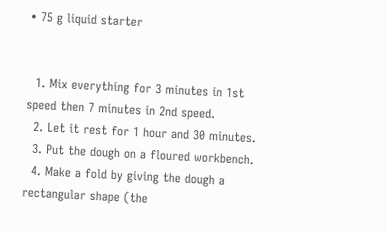• 75 g liquid starter


  1. Mix everything for 3 minutes in 1st speed then 7 minutes in 2nd speed.
  2. Let it rest for 1 hour and 30 minutes.
  3. Put the dough on a floured workbench.
  4. Make a fold by giving the dough a rectangular shape (the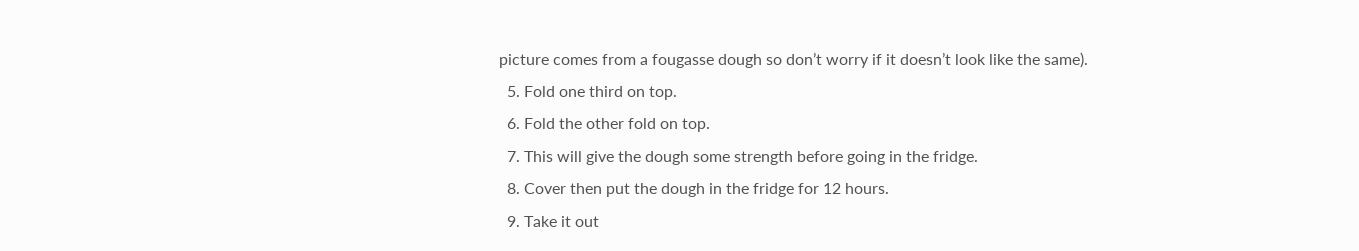picture comes from a fougasse dough so don’t worry if it doesn’t look like the same).
  5. Fold one third on top.
  6. Fold the other fold on top.
  7. This will give the dough some strength before going in the fridge.
  8. Cover then put the dough in the fridge for 12 hours.
  9. Take it out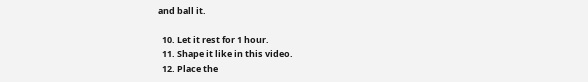and ball it.

  10. Let it rest for 1 hour.
  11. Shape it like in this video.
  12. Place the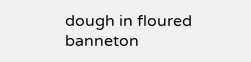dough in floured banneton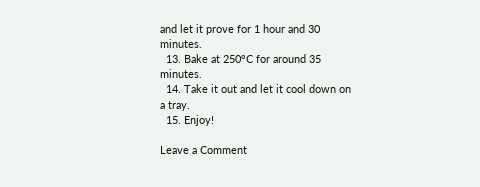and let it prove for 1 hour and 30 minutes.
  13. Bake at 250°C for around 35 minutes.
  14. Take it out and let it cool down on a tray.
  15. Enjoy!

Leave a Comment